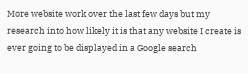More website work over the last few days but my research into how likely it is that any website I create is ever going to be displayed in a Google search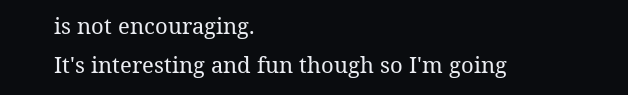is not encouraging.
It's interesting and fun though so I'm going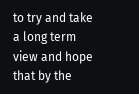to try and take a long term view and hope that by the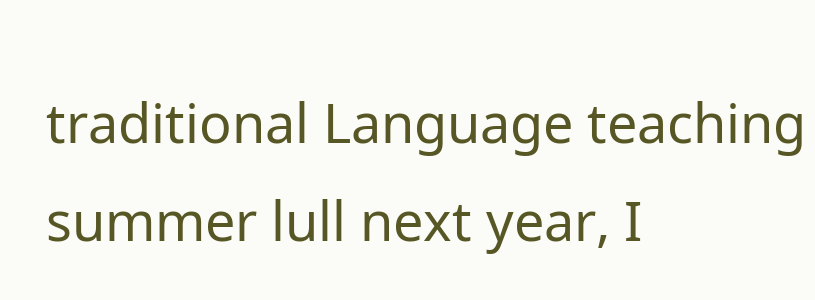traditional Language teaching summer lull next year, I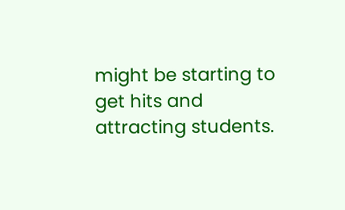might be starting to get hits and attracting students.